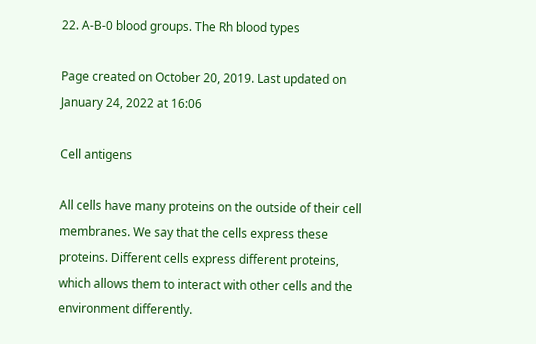22. A-B-0 blood groups. The Rh blood types

Page created on October 20, 2019. Last updated on January 24, 2022 at 16:06

Cell antigens

All cells have many proteins on the outside of their cell membranes. We say that the cells express these proteins. Different cells express different proteins, which allows them to interact with other cells and the environment differently.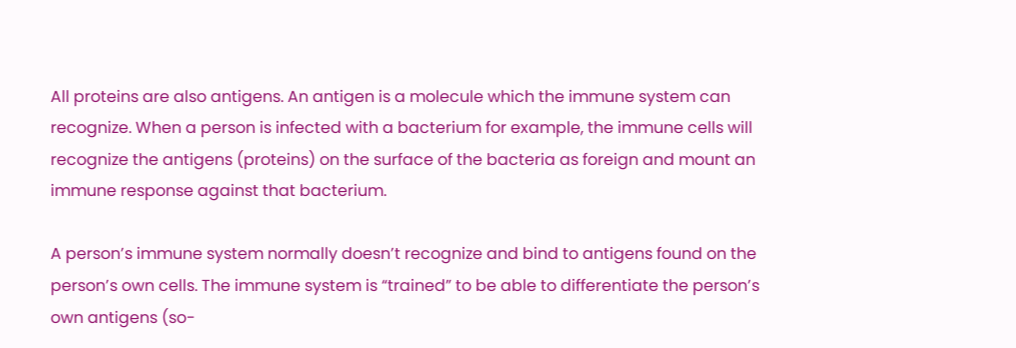All proteins are also antigens. An antigen is a molecule which the immune system can recognize. When a person is infected with a bacterium for example, the immune cells will recognize the antigens (proteins) on the surface of the bacteria as foreign and mount an immune response against that bacterium.

A person’s immune system normally doesn’t recognize and bind to antigens found on the person’s own cells. The immune system is “trained” to be able to differentiate the person’s own antigens (so-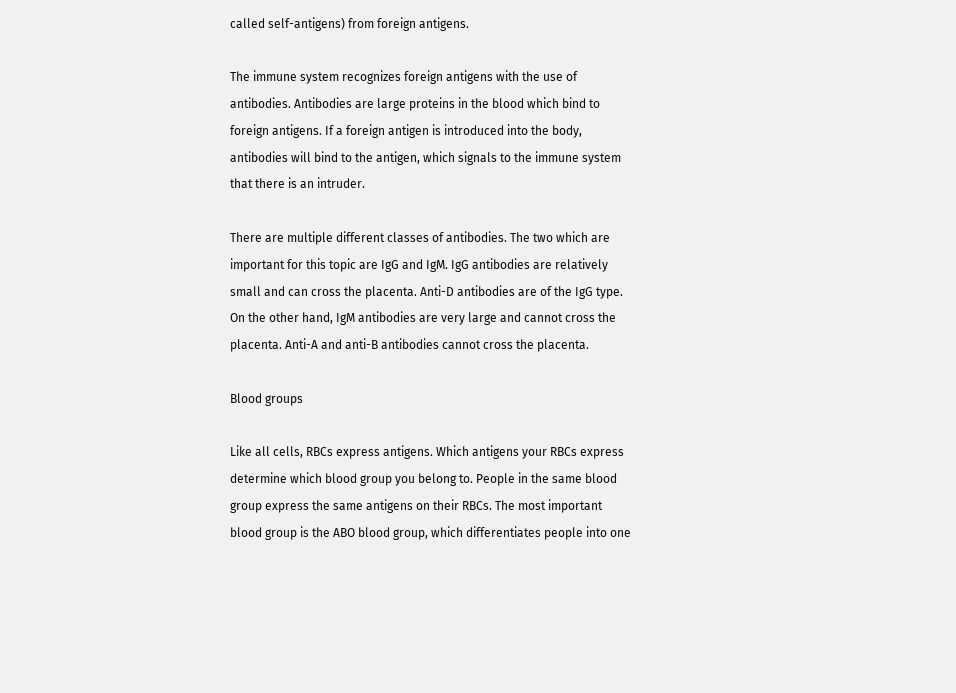called self-antigens) from foreign antigens.

The immune system recognizes foreign antigens with the use of antibodies. Antibodies are large proteins in the blood which bind to foreign antigens. If a foreign antigen is introduced into the body, antibodies will bind to the antigen, which signals to the immune system that there is an intruder.

There are multiple different classes of antibodies. The two which are important for this topic are IgG and IgM. IgG antibodies are relatively small and can cross the placenta. Anti-D antibodies are of the IgG type. On the other hand, IgM antibodies are very large and cannot cross the placenta. Anti-A and anti-B antibodies cannot cross the placenta.

Blood groups

Like all cells, RBCs express antigens. Which antigens your RBCs express determine which blood group you belong to. People in the same blood group express the same antigens on their RBCs. The most important blood group is the ABO blood group, which differentiates people into one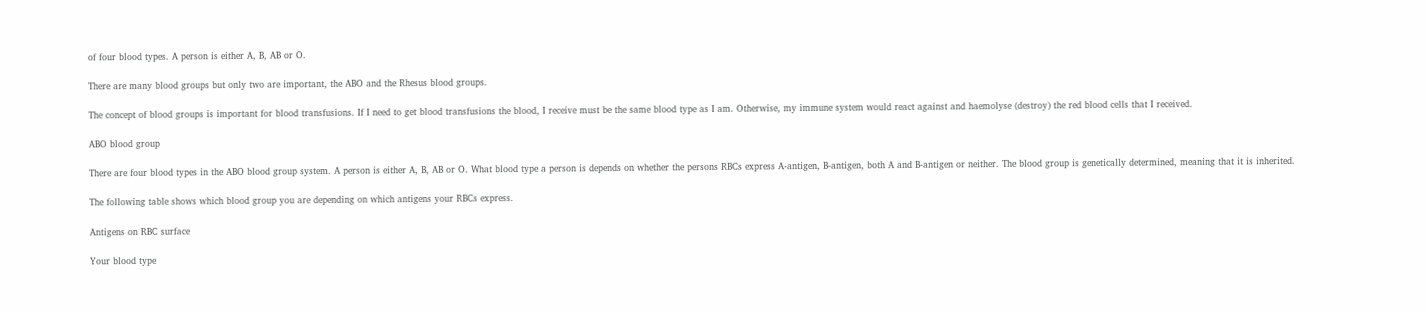of four blood types. A person is either A, B, AB or O.

There are many blood groups but only two are important, the ABO and the Rhesus blood groups.

The concept of blood groups is important for blood transfusions. If I need to get blood transfusions the blood, I receive must be the same blood type as I am. Otherwise, my immune system would react against and haemolyse (destroy) the red blood cells that I received.

ABO blood group

There are four blood types in the ABO blood group system. A person is either A, B, AB or O. What blood type a person is depends on whether the persons RBCs express A-antigen, B-antigen, both A and B-antigen or neither. The blood group is genetically determined, meaning that it is inherited.

The following table shows which blood group you are depending on which antigens your RBCs express.

Antigens on RBC surface

Your blood type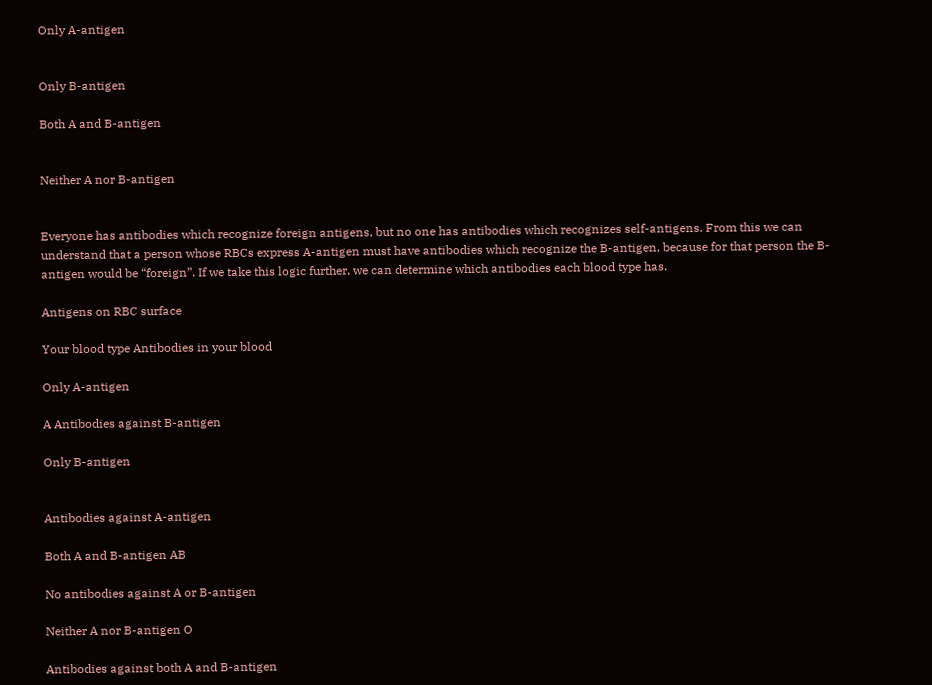Only A-antigen


Only B-antigen

Both A and B-antigen


Neither A nor B-antigen


Everyone has antibodies which recognize foreign antigens, but no one has antibodies which recognizes self-antigens. From this we can understand that a person whose RBCs express A-antigen must have antibodies which recognize the B-antigen, because for that person the B-antigen would be “foreign”. If we take this logic further, we can determine which antibodies each blood type has.

Antigens on RBC surface

Your blood type Antibodies in your blood

Only A-antigen

A Antibodies against B-antigen

Only B-antigen


Antibodies against A-antigen

Both A and B-antigen AB

No antibodies against A or B-antigen

Neither A nor B-antigen O

Antibodies against both A and B-antigen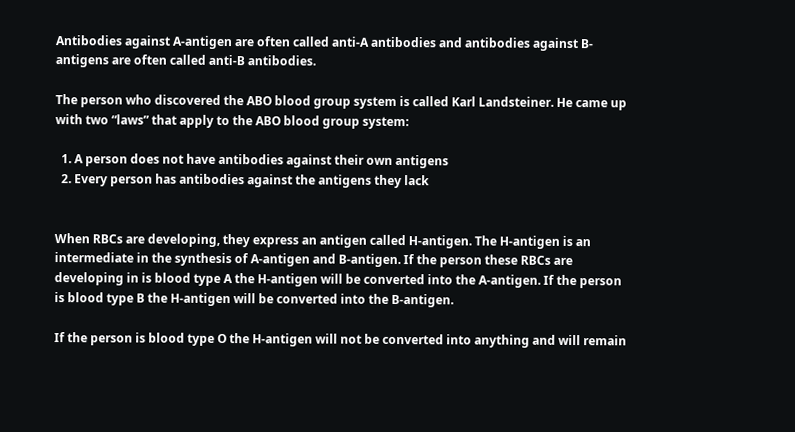Antibodies against A-antigen are often called anti-A antibodies and antibodies against B-antigens are often called anti-B antibodies.

The person who discovered the ABO blood group system is called Karl Landsteiner. He came up with two “laws” that apply to the ABO blood group system:

  1. A person does not have antibodies against their own antigens
  2. Every person has antibodies against the antigens they lack


When RBCs are developing, they express an antigen called H-antigen. The H-antigen is an intermediate in the synthesis of A-antigen and B-antigen. If the person these RBCs are developing in is blood type A the H-antigen will be converted into the A-antigen. If the person is blood type B the H-antigen will be converted into the B-antigen.

If the person is blood type O the H-antigen will not be converted into anything and will remain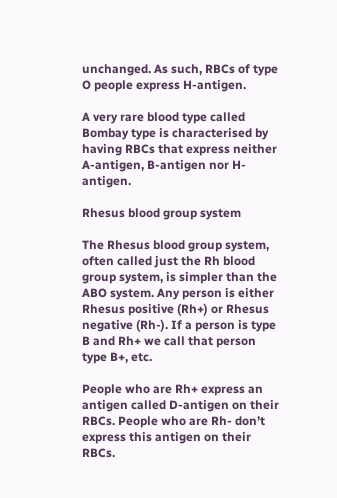unchanged. As such, RBCs of type O people express H-antigen.

A very rare blood type called Bombay type is characterised by having RBCs that express neither A-antigen, B-antigen nor H-antigen.

Rhesus blood group system

The Rhesus blood group system, often called just the Rh blood group system, is simpler than the ABO system. Any person is either Rhesus positive (Rh+) or Rhesus negative (Rh-). If a person is type B and Rh+ we call that person type B+, etc.

People who are Rh+ express an antigen called D-antigen on their RBCs. People who are Rh- don’t express this antigen on their RBCs.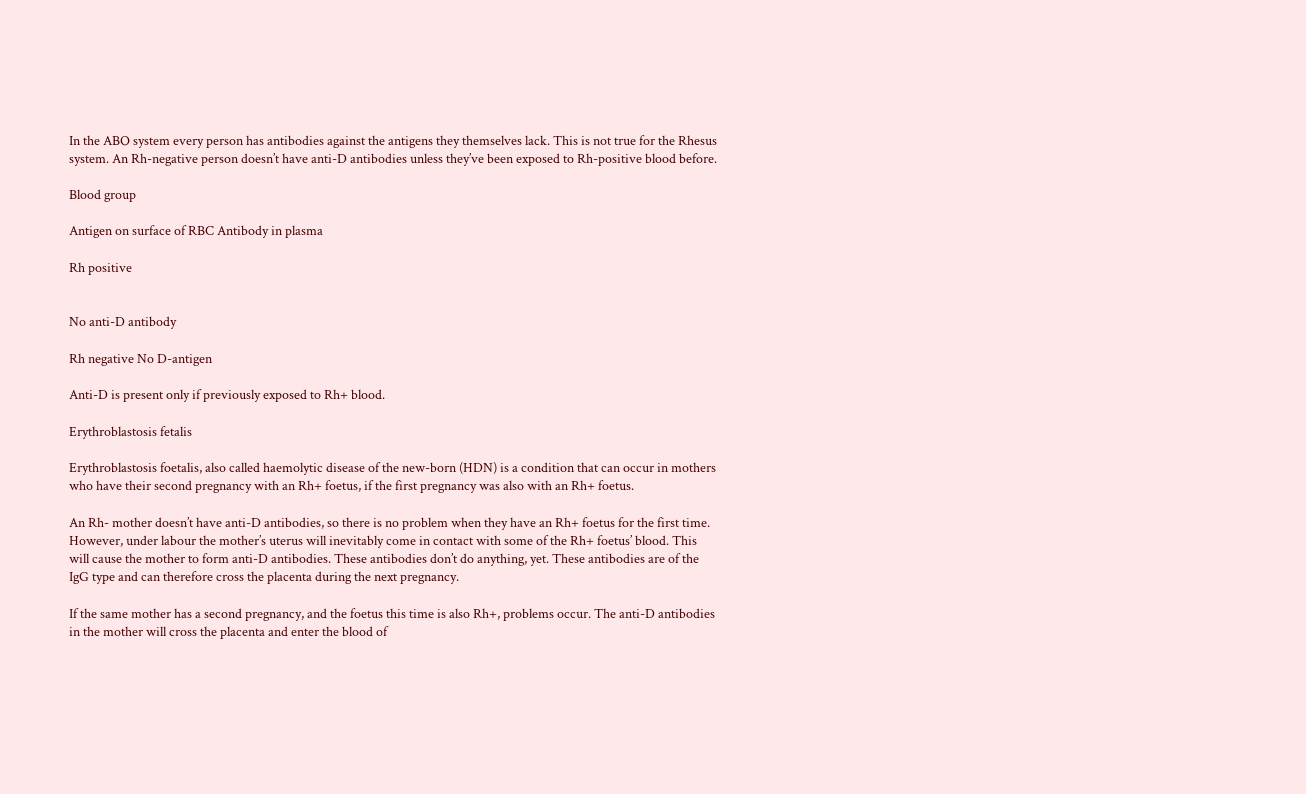In the ABO system every person has antibodies against the antigens they themselves lack. This is not true for the Rhesus system. An Rh-negative person doesn’t have anti-D antibodies unless they’ve been exposed to Rh-positive blood before.

Blood group

Antigen on surface of RBC Antibody in plasma

Rh positive


No anti-D antibody

Rh negative No D-antigen

Anti-D is present only if previously exposed to Rh+ blood.

Erythroblastosis fetalis

Erythroblastosis foetalis, also called haemolytic disease of the new-born (HDN) is a condition that can occur in mothers who have their second pregnancy with an Rh+ foetus, if the first pregnancy was also with an Rh+ foetus.

An Rh- mother doesn’t have anti-D antibodies, so there is no problem when they have an Rh+ foetus for the first time. However, under labour the mother’s uterus will inevitably come in contact with some of the Rh+ foetus’ blood. This will cause the mother to form anti-D antibodies. These antibodies don’t do anything, yet. These antibodies are of the IgG type and can therefore cross the placenta during the next pregnancy.

If the same mother has a second pregnancy, and the foetus this time is also Rh+, problems occur. The anti-D antibodies in the mother will cross the placenta and enter the blood of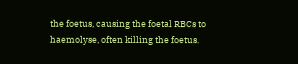the foetus, causing the foetal RBCs to haemolyse, often killing the foetus.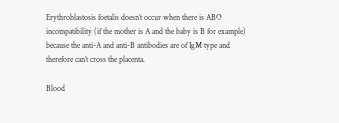Erythroblastosis foetalis doesn’t occur when there is ABO incompatibility (if the mother is A and the baby is B for example) because the anti-A and anti-B antibodies are of IgM type and therefore can’t cross the placenta.

Blood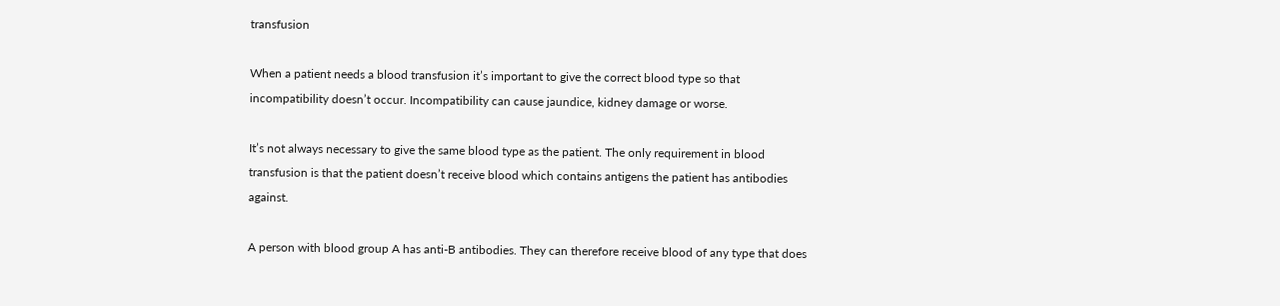transfusion

When a patient needs a blood transfusion it’s important to give the correct blood type so that incompatibility doesn’t occur. Incompatibility can cause jaundice, kidney damage or worse.

It’s not always necessary to give the same blood type as the patient. The only requirement in blood transfusion is that the patient doesn’t receive blood which contains antigens the patient has antibodies against.

A person with blood group A has anti-B antibodies. They can therefore receive blood of any type that does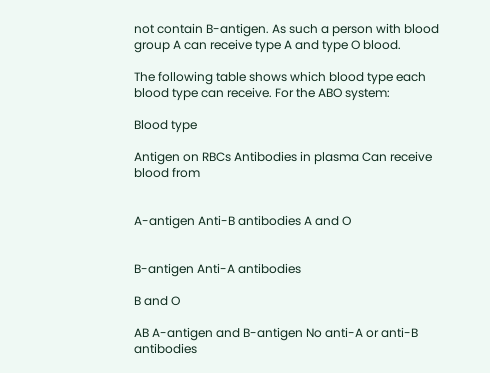not contain B-antigen. As such a person with blood group A can receive type A and type O blood.

The following table shows which blood type each blood type can receive. For the ABO system:

Blood type

Antigen on RBCs Antibodies in plasma Can receive blood from


A-antigen Anti-B antibodies A and O


B-antigen Anti-A antibodies

B and O

AB A-antigen and B-antigen No anti-A or anti-B antibodies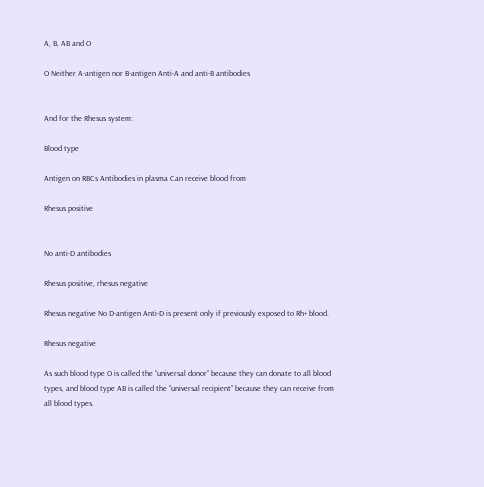A, B, AB and O

O Neither A-antigen nor B-antigen Anti-A and anti-B antibodies


And for the Rhesus system:

Blood type

Antigen on RBCs Antibodies in plasma Can receive blood from

Rhesus positive


No anti-D antibodies

Rhesus positive, rhesus negative

Rhesus negative No D-antigen Anti-D is present only if previously exposed to Rh+ blood.

Rhesus negative

As such blood type O is called the “universal donor” because they can donate to all blood types, and blood type AB is called the “universal recipient” because they can receive from all blood types.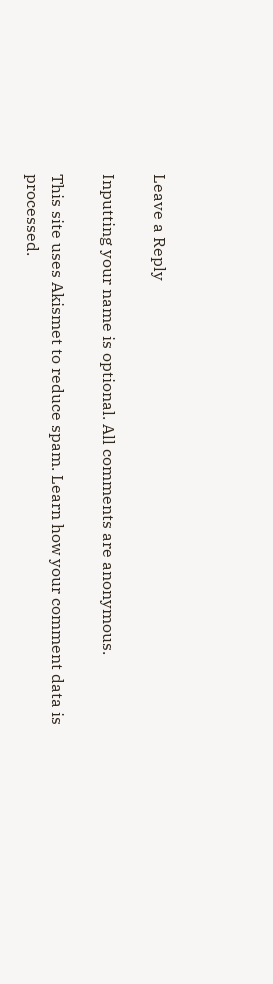Leave a Reply

Inputting your name is optional. All comments are anonymous.

This site uses Akismet to reduce spam. Learn how your comment data is processed.